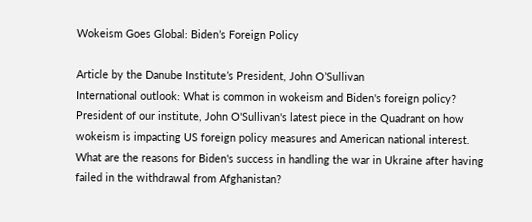Wokeism Goes Global: Biden’s Foreign Policy

Article by the Danube Institute’s President, John O’Sullivan
International outlook: What is common in wokeism and Biden's foreign policy?
President of our institute, John O'Sullivan's latest piece in the Quadrant on how wokeism is impacting US foreign policy measures and American national interest.
What are the reasons for Biden's success in handling the war in Ukraine after having failed in the withdrawal from Afghanistan?